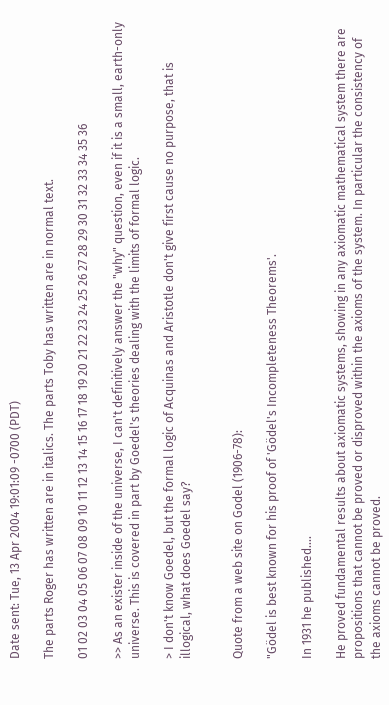Date sent: Tue, 13 Apr 2004 19:01:09 -0700 (PDT)

The parts Roger has written are in italics. The parts Toby has written are in normal text.

01 02 03 04 05 06 07 08 09 10 11 12 13 14 15 16 17 18 19 20 21 22 23 24 25 26 27 28 29 30 31 32 33 34 35 36

>> As an exister inside of the universe, I can't definitively answer the "why" question, even if it is a small, earth-only universe. This is covered in part by Goedel's theories dealing with the limits of formal logic.

> I don't know Goedel, but the formal logic of Acquinas and Aristotle don't give first cause no purpose, that is illogical, what does Goedel say?


Quote from a web site on Godel (1906-78):

"Gödel is best known for his proof of 'Gödel's Incompleteness Theorems'.

In 1931 he published....

He proved fundamental results about axiomatic systems, showing in any axiomatic mathematical system there are propositions that cannot be proved or disproved within the axioms of the system. In particular the consistency of the axioms cannot be proved.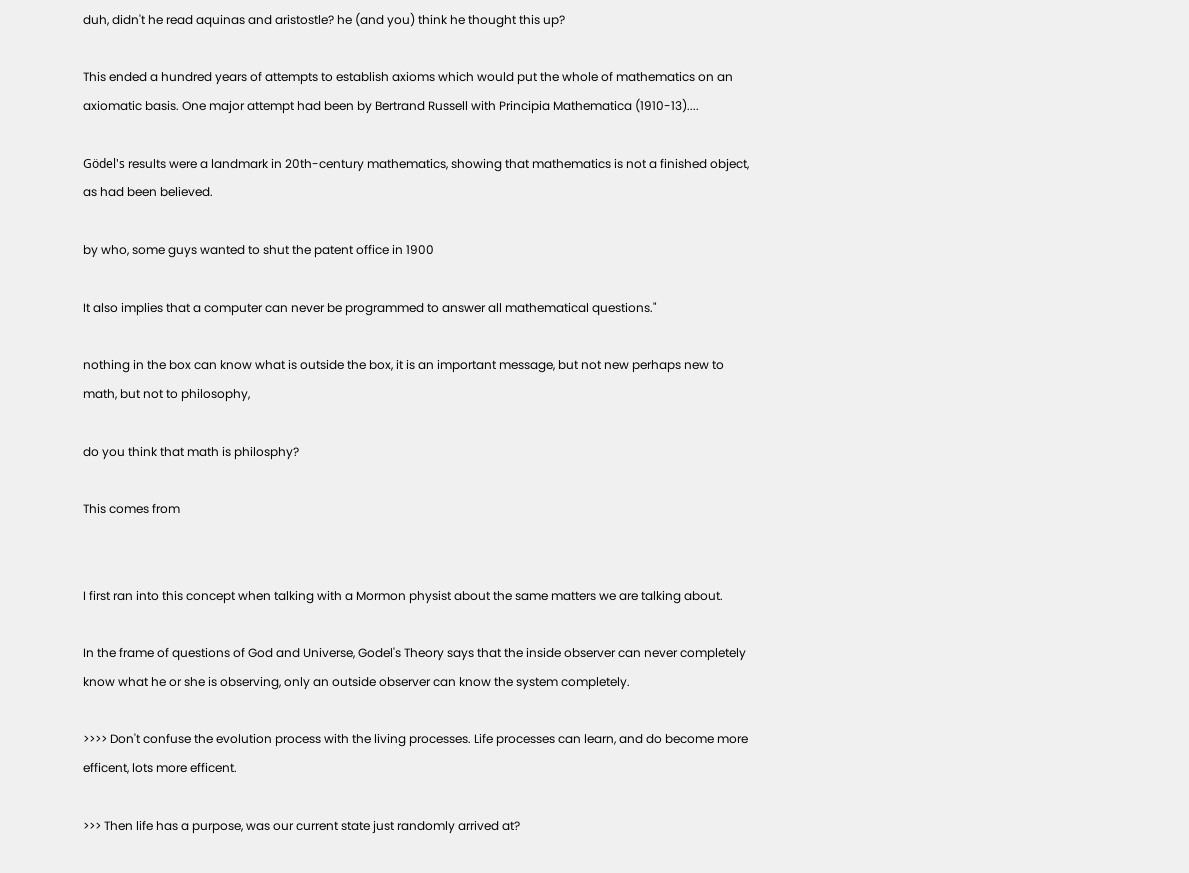duh, didn't he read aquinas and aristostle? he (and you) think he thought this up?

This ended a hundred years of attempts to establish axioms which would put the whole of mathematics on an axiomatic basis. One major attempt had been by Bertrand Russell with Principia Mathematica (1910-13)....

Gödel's results were a landmark in 20th-century mathematics, showing that mathematics is not a finished object, as had been believed.

by who, some guys wanted to shut the patent office in 1900

It also implies that a computer can never be programmed to answer all mathematical questions."

nothing in the box can know what is outside the box, it is an important message, but not new perhaps new to math, but not to philosophy,

do you think that math is philosphy?

This comes from


I first ran into this concept when talking with a Mormon physist about the same matters we are talking about.

In the frame of questions of God and Universe, Godel's Theory says that the inside observer can never completely know what he or she is observing, only an outside observer can know the system completely.

>>>> Don't confuse the evolution process with the living processes. Life processes can learn, and do become more efficent, lots more efficent.

>>> Then life has a purpose, was our current state just randomly arrived at?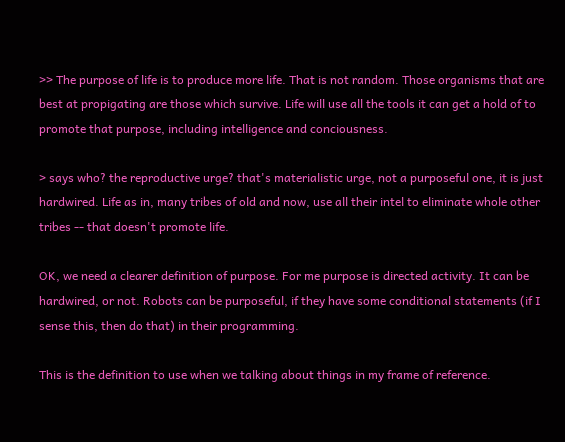>> The purpose of life is to produce more life. That is not random. Those organisms that are best at propigating are those which survive. Life will use all the tools it can get a hold of to promote that purpose, including intelligence and conciousness.

> says who? the reproductive urge? that's materialistic urge, not a purposeful one, it is just hardwired. Life as in, many tribes of old and now, use all their intel to eliminate whole other tribes -- that doesn't promote life.

OK, we need a clearer definition of purpose. For me purpose is directed activity. It can be hardwired, or not. Robots can be purposeful, if they have some conditional statements (if I sense this, then do that) in their programming.

This is the definition to use when we talking about things in my frame of reference.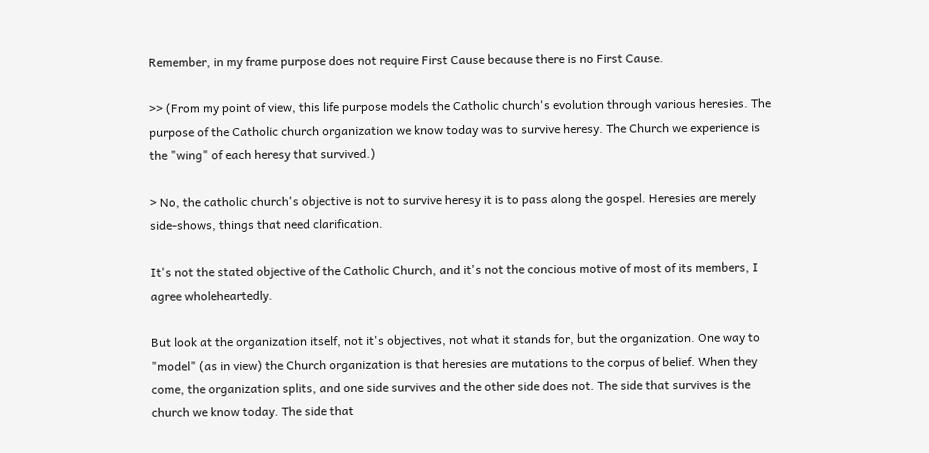Remember, in my frame purpose does not require First Cause because there is no First Cause.

>> (From my point of view, this life purpose models the Catholic church's evolution through various heresies. The purpose of the Catholic church organization we know today was to survive heresy. The Church we experience is the "wing" of each heresy that survived.)

> No, the catholic church's objective is not to survive heresy it is to pass along the gospel. Heresies are merely side-shows, things that need clarification.

It's not the stated objective of the Catholic Church, and it's not the concious motive of most of its members, I agree wholeheartedly.

But look at the organization itself, not it's objectives, not what it stands for, but the organization. One way to "model" (as in view) the Church organization is that heresies are mutations to the corpus of belief. When they come, the organization splits, and one side survives and the other side does not. The side that survives is the church we know today. The side that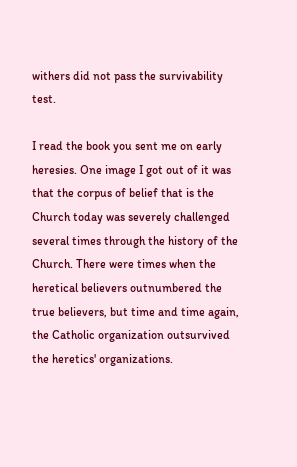withers did not pass the survivability test.

I read the book you sent me on early heresies. One image I got out of it was that the corpus of belief that is the Church today was severely challenged several times through the history of the Church. There were times when the heretical believers outnumbered the true believers, but time and time again, the Catholic organization outsurvived the heretics' organizations.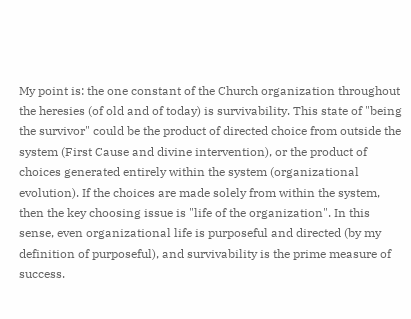My point is: the one constant of the Church organization throughout the heresies (of old and of today) is survivability. This state of "being the survivor" could be the product of directed choice from outside the system (First Cause and divine intervention), or the product of choices generated entirely within the system (organizational evolution). If the choices are made solely from within the system, then the key choosing issue is "life of the organization". In this sense, even organizational life is purposeful and directed (by my definition of purposeful), and survivability is the prime measure of success.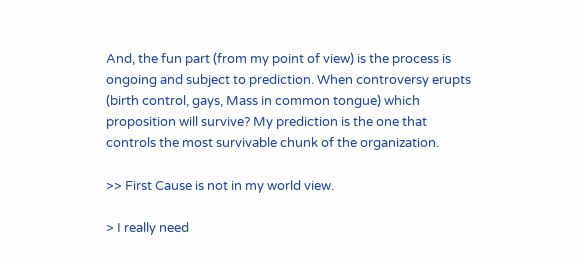And, the fun part (from my point of view) is the process is ongoing and subject to prediction. When controversy erupts (birth control, gays, Mass in common tongue) which proposition will survive? My prediction is the one that controls the most survivable chunk of the organization.

>> First Cause is not in my world view.

> I really need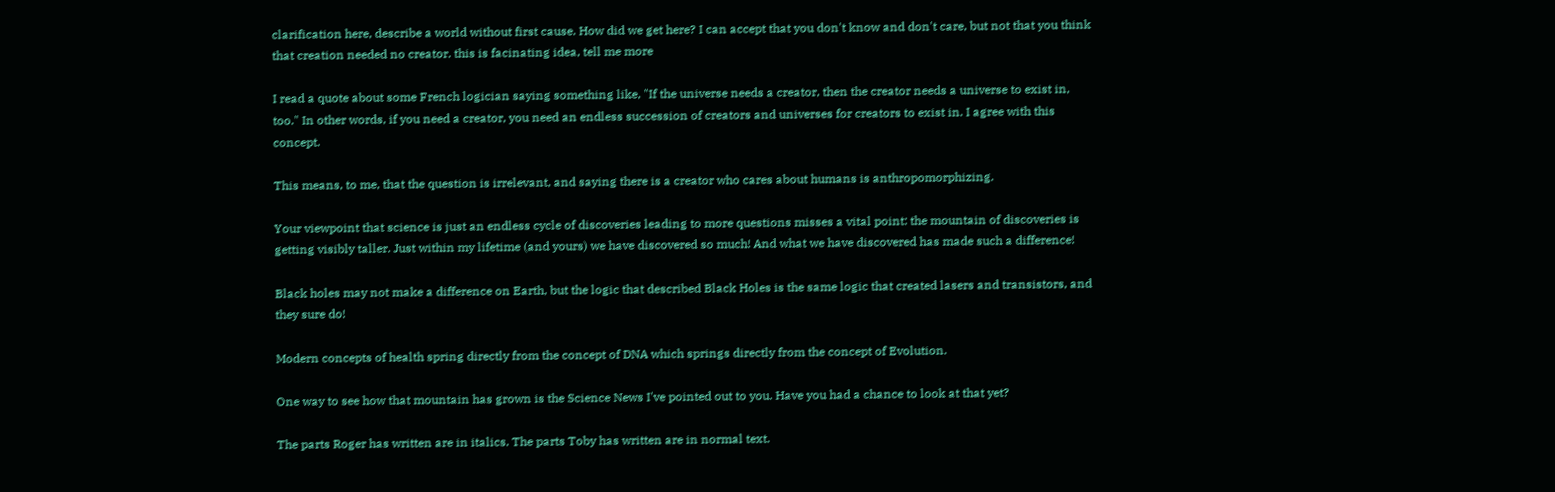clarification here, describe a world without first cause. How did we get here? I can accept that you don't know and don't care, but not that you think that creation needed no creator. this is facinating idea, tell me more

I read a quote about some French logician saying something like, "If the universe needs a creator, then the creator needs a universe to exist in, too." In other words, if you need a creator, you need an endless succession of creators and universes for creators to exist in. I agree with this concept.

This means, to me, that the question is irrelevant, and saying there is a creator who cares about humans is anthropomorphizing.

Your viewpoint that science is just an endless cycle of discoveries leading to more questions misses a vital point: the mountain of discoveries is getting visibly taller. Just within my lifetime (and yours) we have discovered so much! And what we have discovered has made such a difference!

Black holes may not make a difference on Earth, but the logic that described Black Holes is the same logic that created lasers and transistors, and they sure do!

Modern concepts of health spring directly from the concept of DNA which springs directly from the concept of Evolution.

One way to see how that mountain has grown is the Science News I've pointed out to you. Have you had a chance to look at that yet?

The parts Roger has written are in italics. The parts Toby has written are in normal text.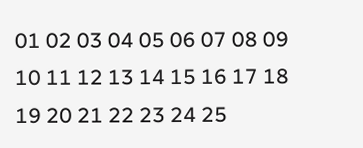01 02 03 04 05 06 07 08 09 10 11 12 13 14 15 16 17 18 19 20 21 22 23 24 25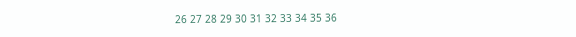26 27 28 29 30 31 32 33 34 35 36